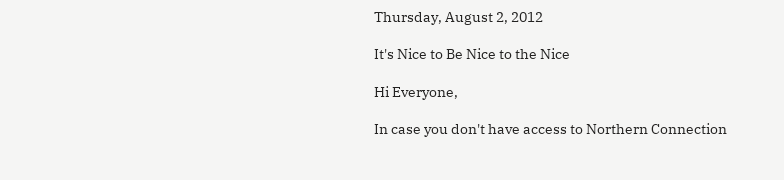Thursday, August 2, 2012

It's Nice to Be Nice to the Nice

Hi Everyone,

In case you don't have access to Northern Connection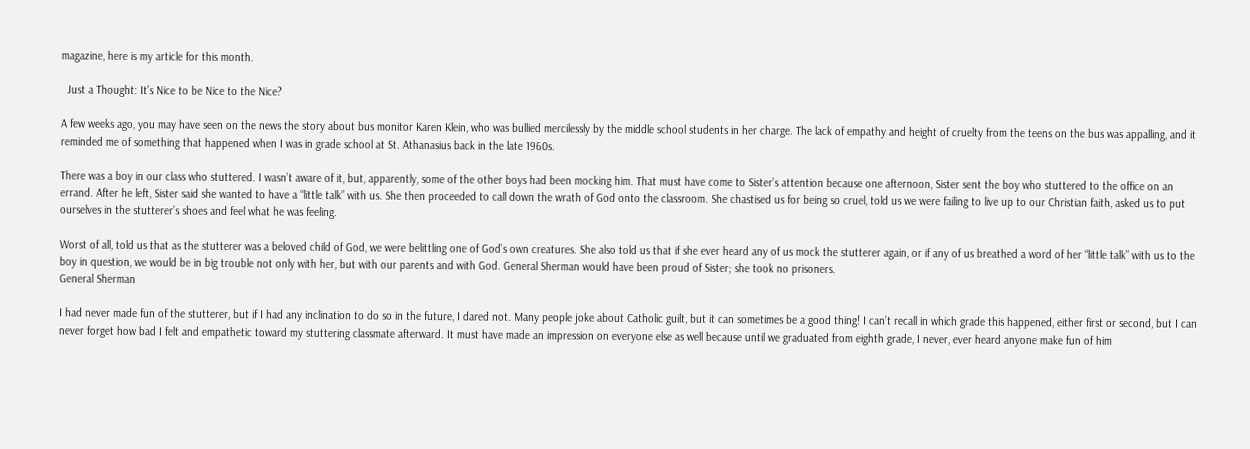magazine, here is my article for this month.

  Just a Thought: It’s Nice to be Nice to the Nice?

A few weeks ago, you may have seen on the news the story about bus monitor Karen Klein, who was bullied mercilessly by the middle school students in her charge. The lack of empathy and height of cruelty from the teens on the bus was appalling, and it reminded me of something that happened when I was in grade school at St. Athanasius back in the late 1960s.

There was a boy in our class who stuttered. I wasn’t aware of it, but, apparently, some of the other boys had been mocking him. That must have come to Sister’s attention because one afternoon, Sister sent the boy who stuttered to the office on an errand. After he left, Sister said she wanted to have a “little talk” with us. She then proceeded to call down the wrath of God onto the classroom. She chastised us for being so cruel, told us we were failing to live up to our Christian faith, asked us to put ourselves in the stutterer’s shoes and feel what he was feeling.

Worst of all, told us that as the stutterer was a beloved child of God, we were belittling one of God’s own creatures. She also told us that if she ever heard any of us mock the stutterer again, or if any of us breathed a word of her “little talk” with us to the boy in question, we would be in big trouble not only with her, but with our parents and with God. General Sherman would have been proud of Sister; she took no prisoners.
General Sherman

I had never made fun of the stutterer, but if I had any inclination to do so in the future, I dared not. Many people joke about Catholic guilt, but it can sometimes be a good thing! I can’t recall in which grade this happened, either first or second, but I can never forget how bad I felt and empathetic toward my stuttering classmate afterward. It must have made an impression on everyone else as well because until we graduated from eighth grade, I never, ever heard anyone make fun of him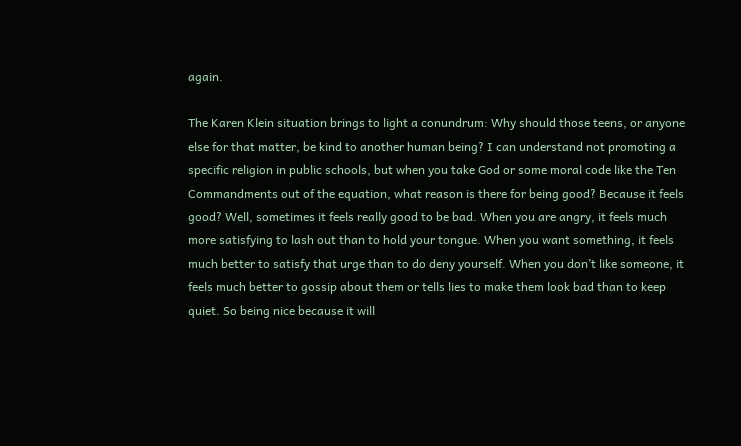again.

The Karen Klein situation brings to light a conundrum: Why should those teens, or anyone else for that matter, be kind to another human being? I can understand not promoting a specific religion in public schools, but when you take God or some moral code like the Ten Commandments out of the equation, what reason is there for being good? Because it feels good? Well, sometimes it feels really good to be bad. When you are angry, it feels much more satisfying to lash out than to hold your tongue. When you want something, it feels much better to satisfy that urge than to do deny yourself. When you don’t like someone, it feels much better to gossip about them or tells lies to make them look bad than to keep quiet. So being nice because it will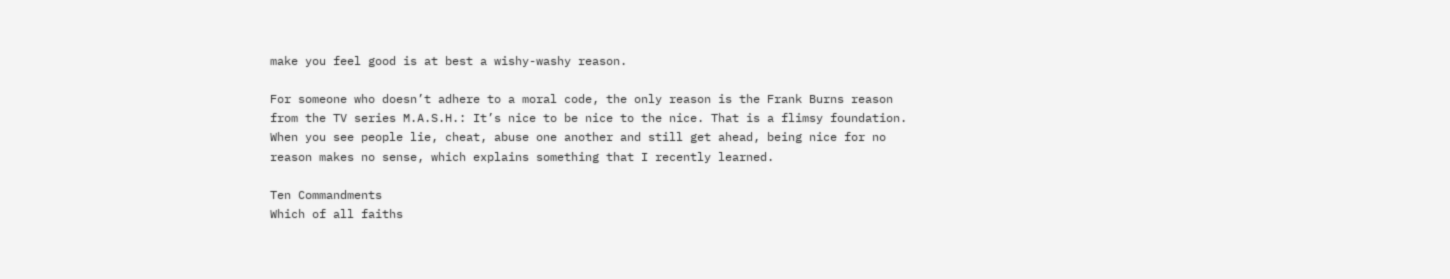make you feel good is at best a wishy-washy reason.

For someone who doesn’t adhere to a moral code, the only reason is the Frank Burns reason from the TV series M.A.S.H.: It’s nice to be nice to the nice. That is a flimsy foundation. When you see people lie, cheat, abuse one another and still get ahead, being nice for no reason makes no sense, which explains something that I recently learned.

Ten Commandments
Which of all faiths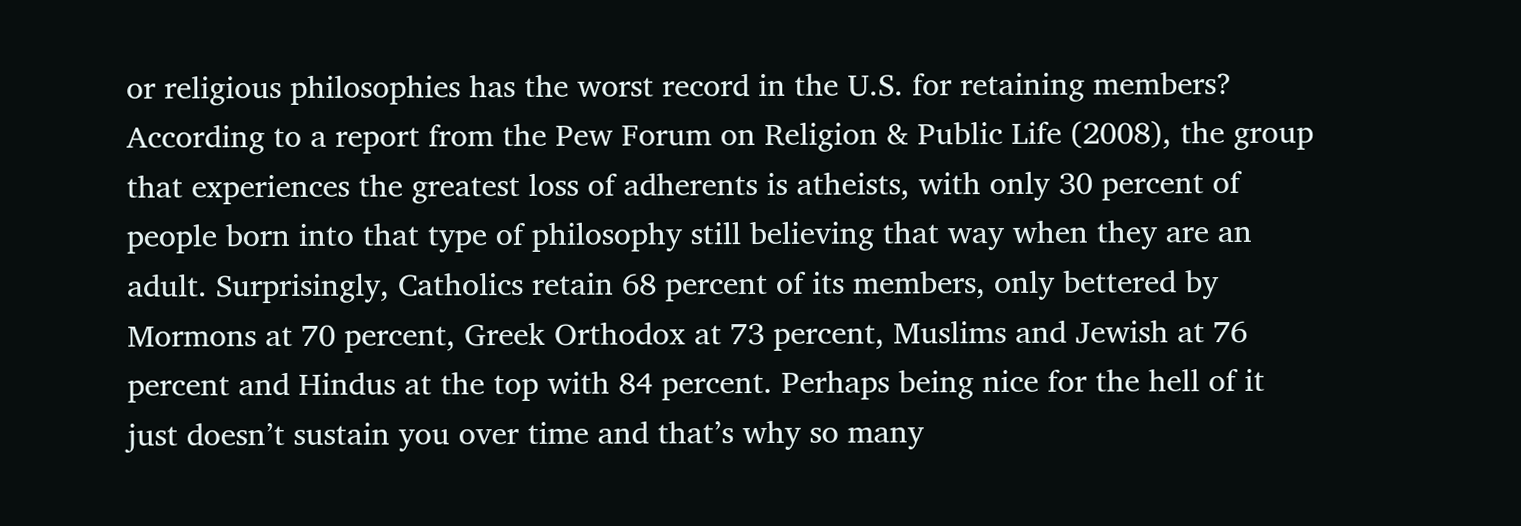or religious philosophies has the worst record in the U.S. for retaining members? According to a report from the Pew Forum on Religion & Public Life (2008), the group that experiences the greatest loss of adherents is atheists, with only 30 percent of people born into that type of philosophy still believing that way when they are an adult. Surprisingly, Catholics retain 68 percent of its members, only bettered by Mormons at 70 percent, Greek Orthodox at 73 percent, Muslims and Jewish at 76 percent and Hindus at the top with 84 percent. Perhaps being nice for the hell of it just doesn’t sustain you over time and that’s why so many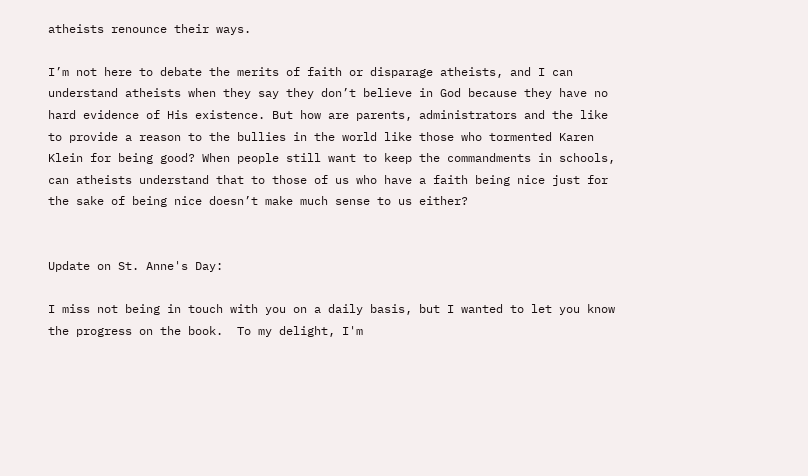atheists renounce their ways.

I’m not here to debate the merits of faith or disparage atheists, and I can understand atheists when they say they don’t believe in God because they have no hard evidence of His existence. But how are parents, administrators and the like to provide a reason to the bullies in the world like those who tormented Karen Klein for being good? When people still want to keep the commandments in schools, can atheists understand that to those of us who have a faith being nice just for the sake of being nice doesn’t make much sense to us either?


Update on St. Anne's Day:

I miss not being in touch with you on a daily basis, but I wanted to let you know the progress on the book.  To my delight, I'm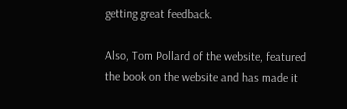getting great feedback.

Also, Tom Pollard of the website, featured the book on the website and has made it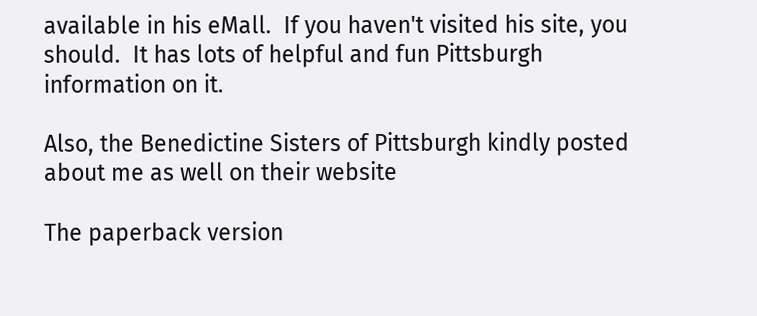available in his eMall.  If you haven't visited his site, you should.  It has lots of helpful and fun Pittsburgh information on it.

Also, the Benedictine Sisters of Pittsburgh kindly posted about me as well on their website

The paperback version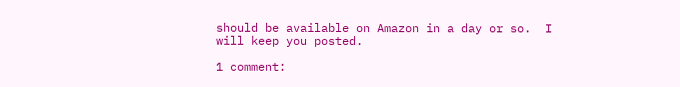should be available on Amazon in a day or so.  I will keep you posted.

1 comment: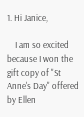1. Hi Janice,

    I am so excited because I won the gift copy of "St Anne's Day" offered by Ellen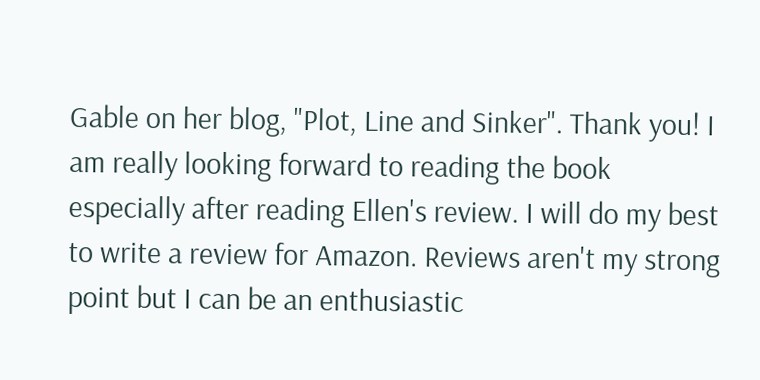Gable on her blog, "Plot, Line and Sinker". Thank you! I am really looking forward to reading the book especially after reading Ellen's review. I will do my best to write a review for Amazon. Reviews aren't my strong point but I can be an enthusiastic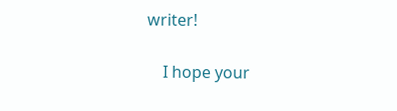writer!

    I hope your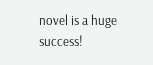novel is a huge success!